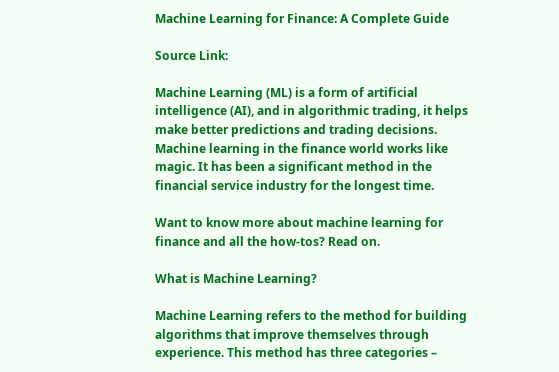Machine Learning for Finance: A Complete Guide

Source Link:

Machine Learning (ML) is a form of artificial intelligence (AI), and in algorithmic trading, it helps make better predictions and trading decisions. Machine learning in the finance world works like magic. It has been a significant method in the financial service industry for the longest time.

Want to know more about machine learning for finance and all the how-tos? Read on.

What is Machine Learning?

Machine Learning refers to the method for building algorithms that improve themselves through experience. This method has three categories –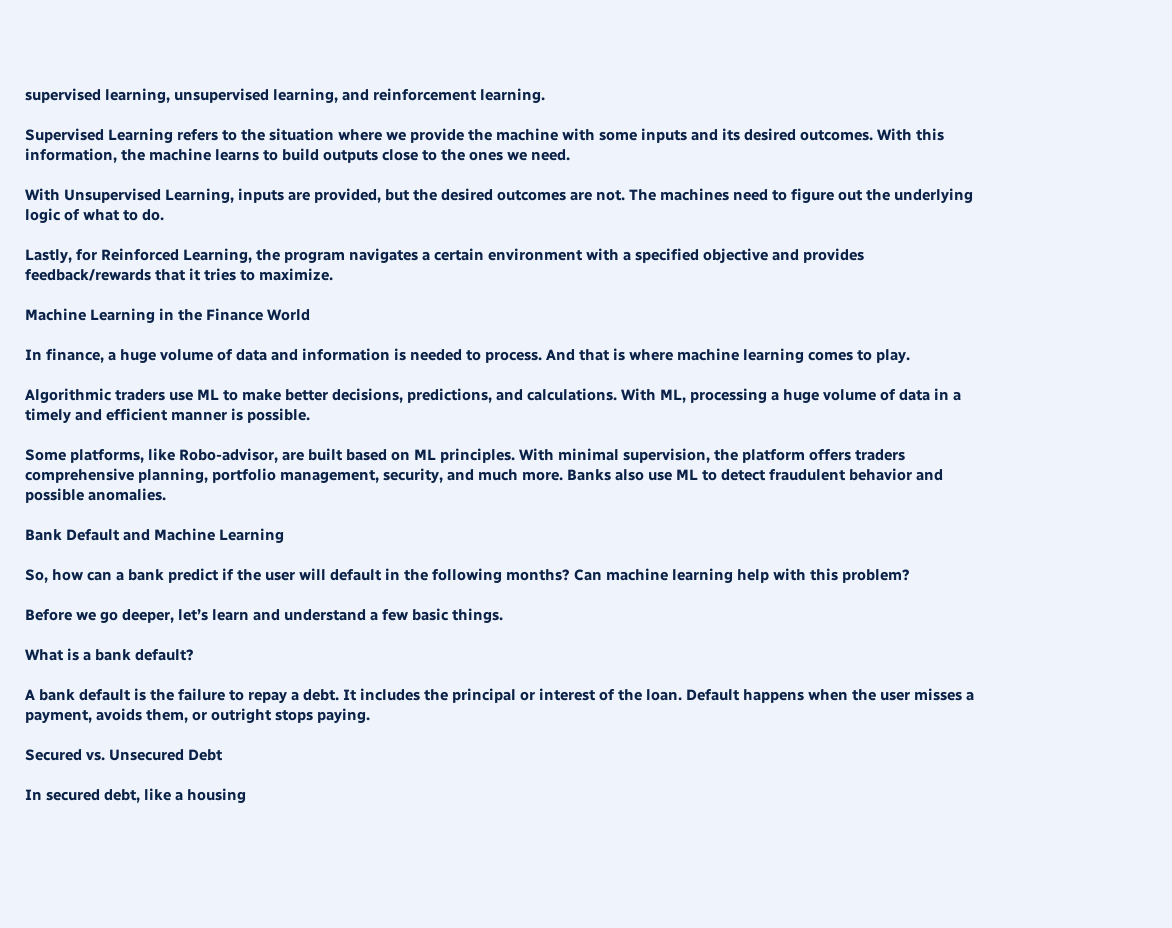supervised learning, unsupervised learning, and reinforcement learning.

Supervised Learning refers to the situation where we provide the machine with some inputs and its desired outcomes. With this information, the machine learns to build outputs close to the ones we need.

With Unsupervised Learning, inputs are provided, but the desired outcomes are not. The machines need to figure out the underlying logic of what to do.

Lastly, for Reinforced Learning, the program navigates a certain environment with a specified objective and provides feedback/rewards that it tries to maximize.

Machine Learning in the Finance World

In finance, a huge volume of data and information is needed to process. And that is where machine learning comes to play.

Algorithmic traders use ML to make better decisions, predictions, and calculations. With ML, processing a huge volume of data in a timely and efficient manner is possible.

Some platforms, like Robo-advisor, are built based on ML principles. With minimal supervision, the platform offers traders comprehensive planning, portfolio management, security, and much more. Banks also use ML to detect fraudulent behavior and possible anomalies.

Bank Default and Machine Learning

So, how can a bank predict if the user will default in the following months? Can machine learning help with this problem?

Before we go deeper, let’s learn and understand a few basic things.

What is a bank default?

A bank default is the failure to repay a debt. It includes the principal or interest of the loan. Default happens when the user misses a payment, avoids them, or outright stops paying.

Secured vs. Unsecured Debt

In secured debt, like a housing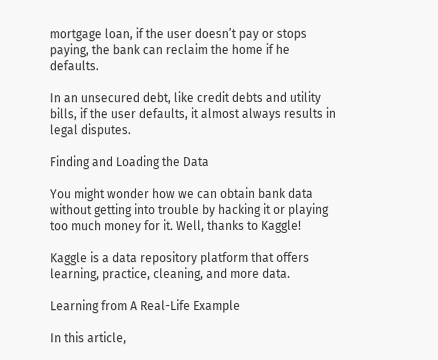mortgage loan, if the user doesn’t pay or stops paying, the bank can reclaim the home if he defaults.

In an unsecured debt, like credit debts and utility bills, if the user defaults, it almost always results in legal disputes.

Finding and Loading the Data

You might wonder how we can obtain bank data without getting into trouble by hacking it or playing too much money for it. Well, thanks to Kaggle!

Kaggle is a data repository platform that offers learning, practice, cleaning, and more data.

Learning from A Real-Life Example

In this article,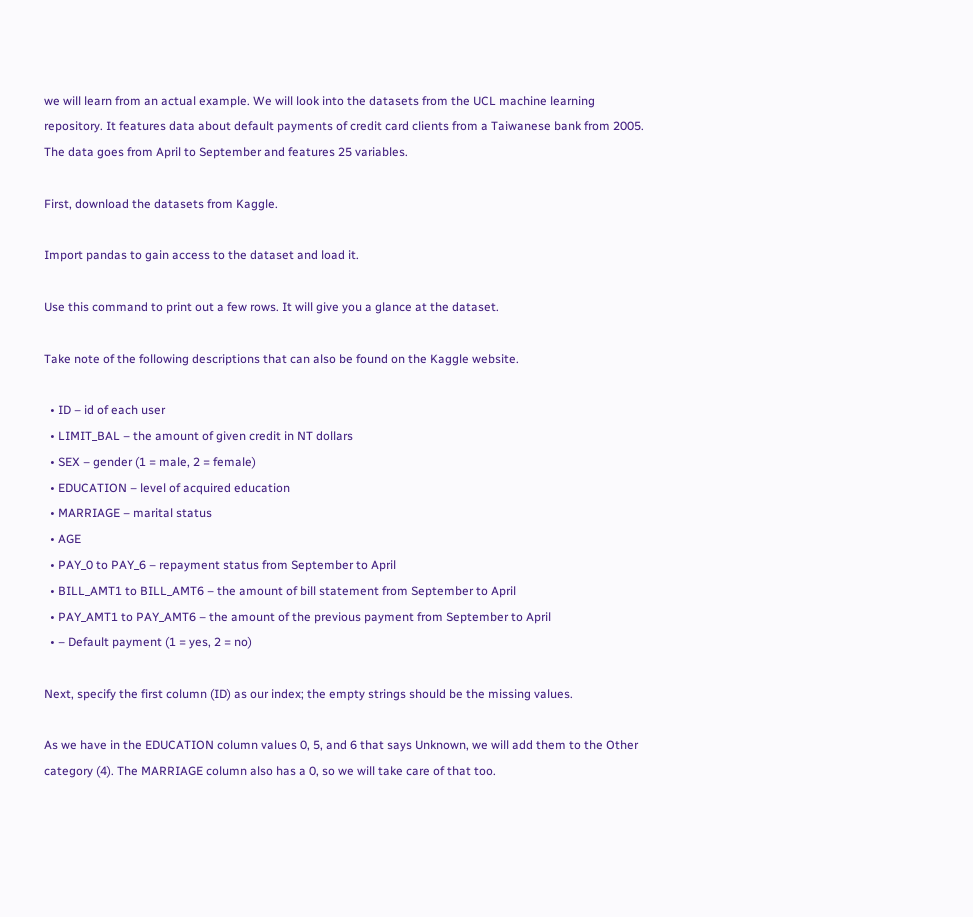we will learn from an actual example. We will look into the datasets from the UCL machine learning repository. It features data about default payments of credit card clients from a Taiwanese bank from 2005. The data goes from April to September and features 25 variables.

First, download the datasets from Kaggle.

Import pandas to gain access to the dataset and load it.

Use this command to print out a few rows. It will give you a glance at the dataset.

Take note of the following descriptions that can also be found on the Kaggle website.

  • ID – id of each user
  • LIMIT_BAL – the amount of given credit in NT dollars
  • SEX – gender (1 = male, 2 = female)
  • EDUCATION – level of acquired education
  • MARRIAGE – marital status
  • AGE
  • PAY_0 to PAY_6 – repayment status from September to April
  • BILL_AMT1 to BILL_AMT6 – the amount of bill statement from September to April
  • PAY_AMT1 to PAY_AMT6 – the amount of the previous payment from September to April
  • – Default payment (1 = yes, 2 = no)

Next, specify the first column (ID) as our index; the empty strings should be the missing values.

As we have in the EDUCATION column values 0, 5, and 6 that says Unknown, we will add them to the Other category (4). The MARRIAGE column also has a 0, so we will take care of that too.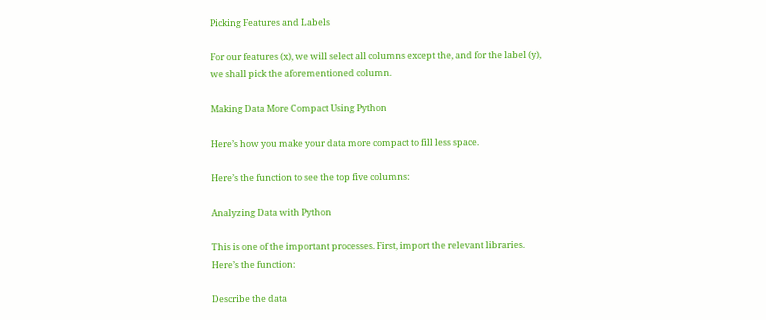Picking Features and Labels

For our features (x), we will select all columns except the, and for the label (y), we shall pick the aforementioned column.

Making Data More Compact Using Python

Here’s how you make your data more compact to fill less space.

Here’s the function to see the top five columns:

Analyzing Data with Python

This is one of the important processes. First, import the relevant libraries. Here’s the function:

Describe the data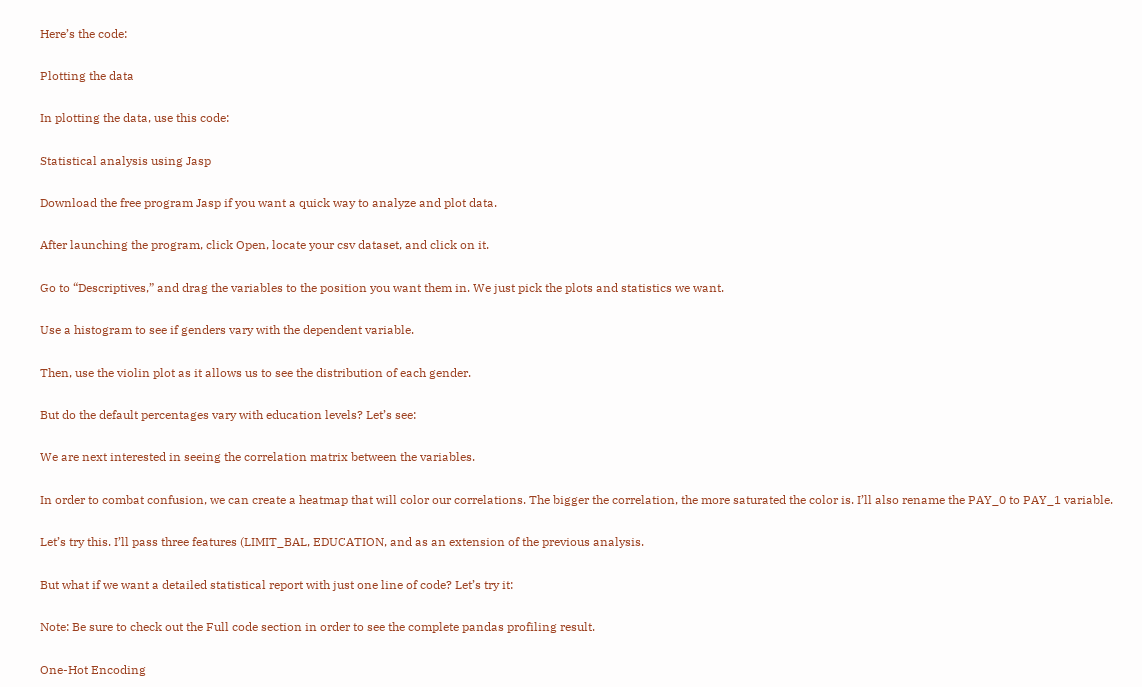Here’s the code:

Plotting the data

In plotting the data, use this code:

Statistical analysis using Jasp

Download the free program Jasp if you want a quick way to analyze and plot data.

After launching the program, click Open, locate your csv dataset, and click on it.

Go to “Descriptives,” and drag the variables to the position you want them in. We just pick the plots and statistics we want.

Use a histogram to see if genders vary with the dependent variable.

Then, use the violin plot as it allows us to see the distribution of each gender.

But do the default percentages vary with education levels? Let’s see:

We are next interested in seeing the correlation matrix between the variables.

In order to combat confusion, we can create a heatmap that will color our correlations. The bigger the correlation, the more saturated the color is. I’ll also rename the PAY_0 to PAY_1 variable.

Let’s try this. I’ll pass three features (LIMIT_BAL, EDUCATION, and as an extension of the previous analysis.

But what if we want a detailed statistical report with just one line of code? Let’s try it:

Note: Be sure to check out the Full code section in order to see the complete pandas profiling result.

One-Hot Encoding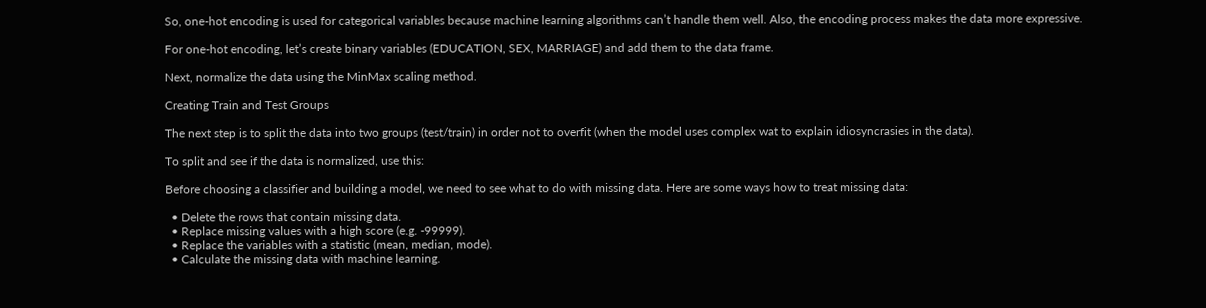So, one-hot encoding is used for categorical variables because machine learning algorithms can’t handle them well. Also, the encoding process makes the data more expressive.

For one-hot encoding, let’s create binary variables (EDUCATION, SEX, MARRIAGE) and add them to the data frame.

Next, normalize the data using the MinMax scaling method.

Creating Train and Test Groups

The next step is to split the data into two groups (test/train) in order not to overfit (when the model uses complex wat to explain idiosyncrasies in the data).

To split and see if the data is normalized, use this:

Before choosing a classifier and building a model, we need to see what to do with missing data. Here are some ways how to treat missing data:

  • Delete the rows that contain missing data.
  • Replace missing values with a high score (e.g. -99999).
  • Replace the variables with a statistic (mean, median, mode).
  • Calculate the missing data with machine learning.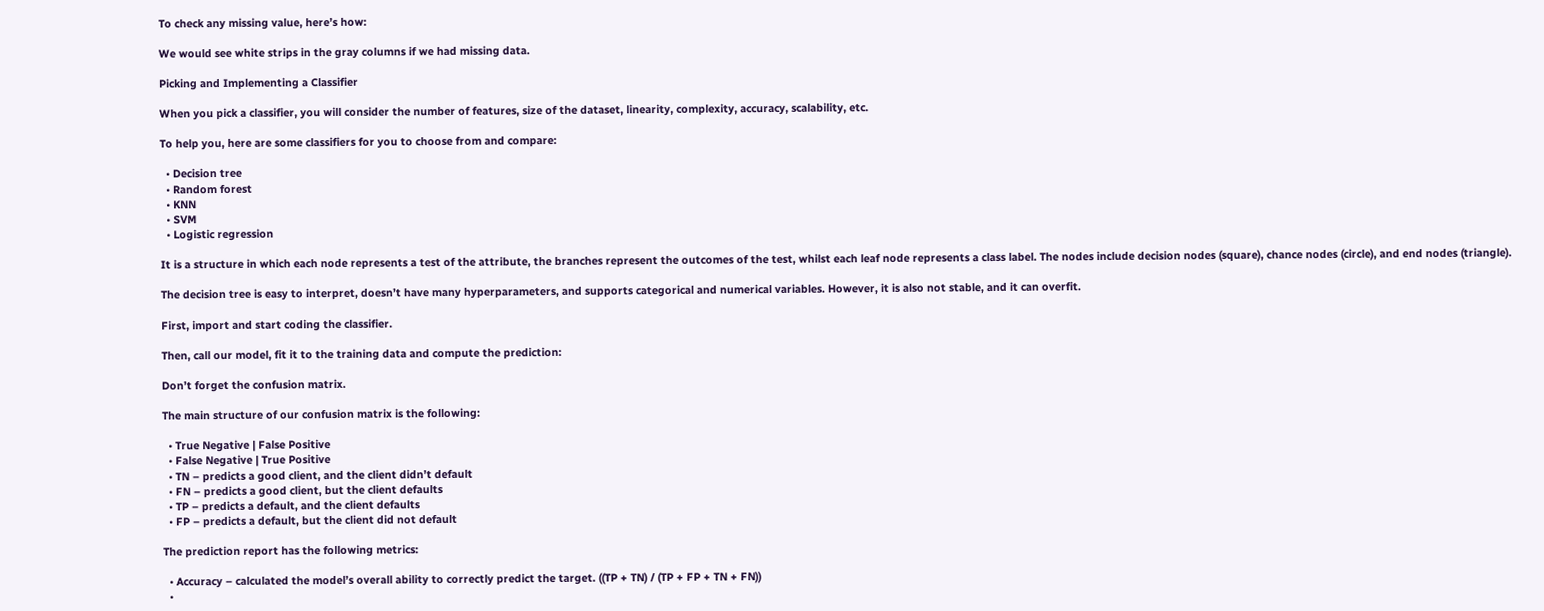To check any missing value, here’s how:

We would see white strips in the gray columns if we had missing data.

Picking and Implementing a Classifier

When you pick a classifier, you will consider the number of features, size of the dataset, linearity, complexity, accuracy, scalability, etc.

To help you, here are some classifiers for you to choose from and compare:

  • Decision tree
  • Random forest
  • KNN
  • SVM
  • Logistic regression

It is a structure in which each node represents a test of the attribute, the branches represent the outcomes of the test, whilst each leaf node represents a class label. The nodes include decision nodes (square), chance nodes (circle), and end nodes (triangle).

The decision tree is easy to interpret, doesn’t have many hyperparameters, and supports categorical and numerical variables. However, it is also not stable, and it can overfit.

First, import and start coding the classifier.

Then, call our model, fit it to the training data and compute the prediction:

Don’t forget the confusion matrix.

The main structure of our confusion matrix is the following:

  • True Negative | False Positive
  • False Negative | True Positive
  • TN – predicts a good client, and the client didn’t default
  • FN – predicts a good client, but the client defaults
  • TP – predicts a default, and the client defaults
  • FP – predicts a default, but the client did not default

The prediction report has the following metrics:

  • Accuracy – calculated the model’s overall ability to correctly predict the target. ((TP + TN) / (TP + FP + TN + FN))
  •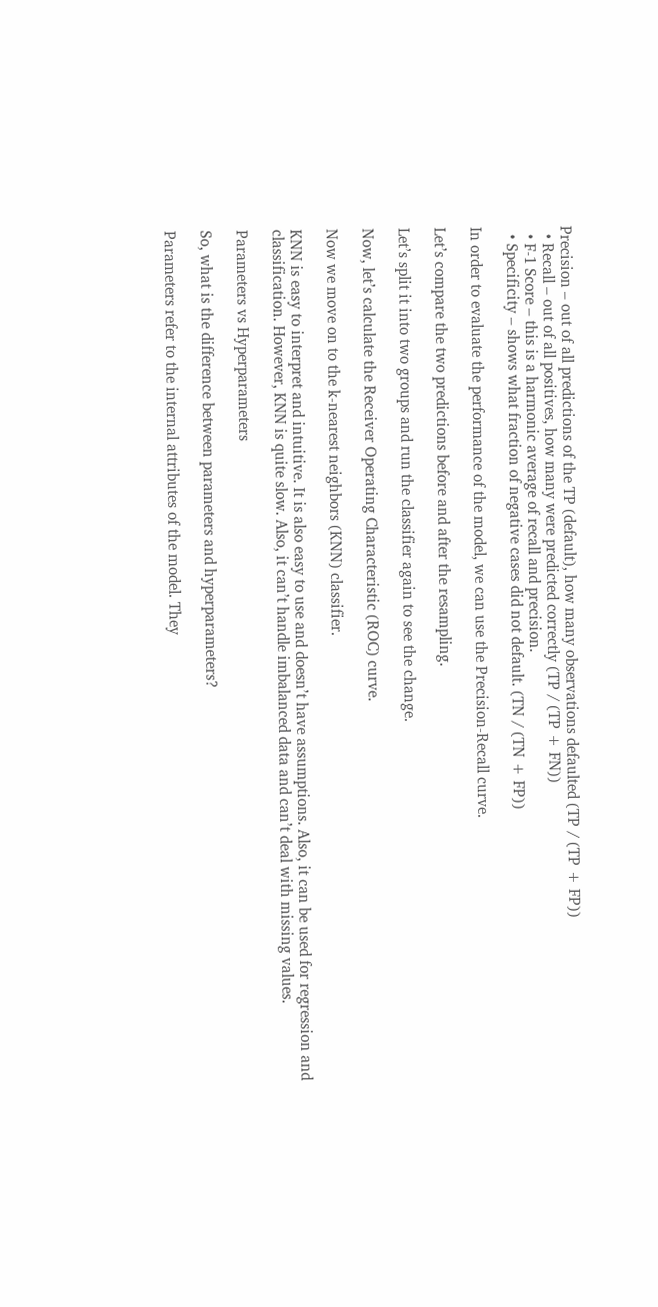Precision – out of all predictions of the TP (default), how many observations defaulted (TP / (TP + FP))
  • Recall – out of all positives, how many were predicted correctly (TP / (TP + FN))
  • F-1 Score – this is a harmonic average of recall and precision.
  • Specificity – shows what fraction of negative cases did not default. (TN / (TN + FP))

In order to evaluate the performance of the model, we can use the Precision-Recall curve.

Let’s compare the two predictions before and after the resampling.

Let’s split it into two groups and run the classifier again to see the change.

Now, let’s calculate the Receiver Operating Characteristic (ROC) curve.

Now we move on to the k-nearest neighbors (KNN) classifier.

KNN is easy to interpret and intuitive. It is also easy to use and doesn’t have assumptions. Also, it can be used for regression and classification. However, KNN is quite slow. Also, it can’t handle imbalanced data and can’t deal with missing values.

Parameters vs Hyperparameters

So, what is the difference between parameters and hyperparameters?

Parameters refer to the internal attributes of the model. They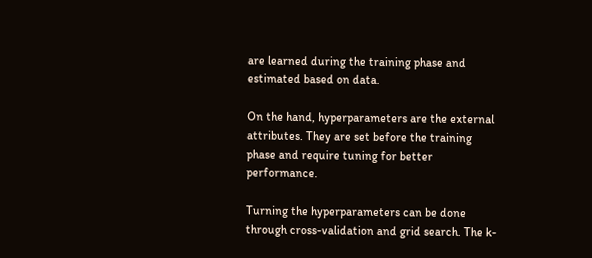are learned during the training phase and estimated based on data.

On the hand, hyperparameters are the external attributes. They are set before the training phase and require tuning for better performance.

Turning the hyperparameters can be done through cross-validation and grid search. The k-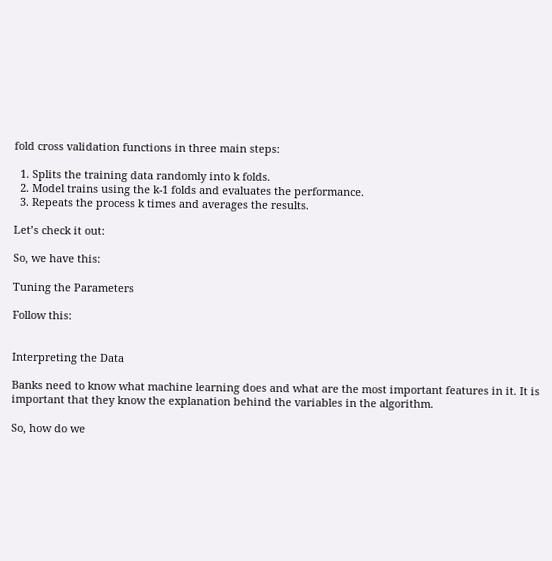fold cross validation functions in three main steps:

  1. Splits the training data randomly into k folds.
  2. Model trains using the k-1 folds and evaluates the performance.
  3. Repeats the process k times and averages the results.

Let’s check it out:

So, we have this:

Tuning the Parameters

Follow this:


Interpreting the Data

Banks need to know what machine learning does and what are the most important features in it. It is important that they know the explanation behind the variables in the algorithm.

So, how do we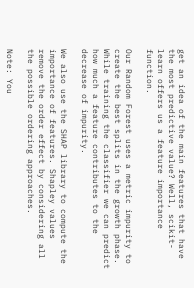get an idea of the main features that have the most predictive value? Well, scikit-learn offers us a feature importance function.

Our Random Forest uses a metric impurity to create the best splits in the growth phase. While training the classifier we can predict how much a feature contributes to the decrease of impurity.

We also use the SHAP library to compute the importance of features. Shapley values remove the order effect by considering all the possible ordering approaches.

Note: You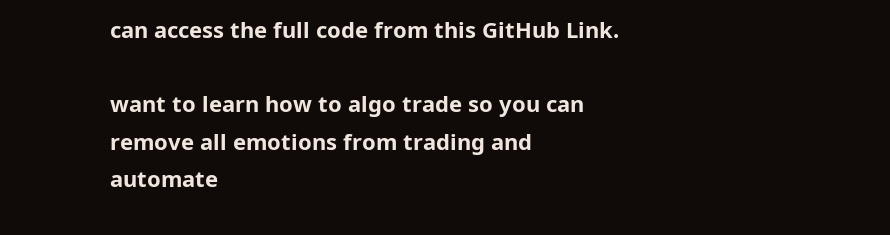can access the full code from this GitHub Link.

want to learn how to algo trade so you can remove all emotions from trading and automate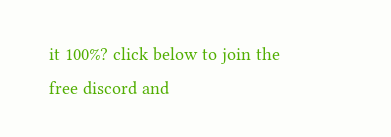it 100%? click below to join the free discord and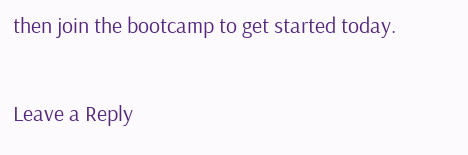then join the bootcamp to get started today.

Leave a Reply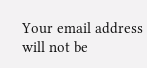Your email address will not be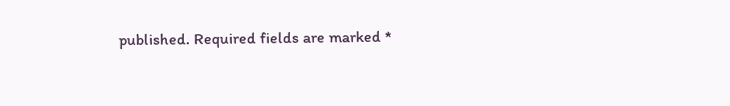published. Required fields are marked *